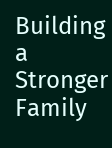Building a Stronger Family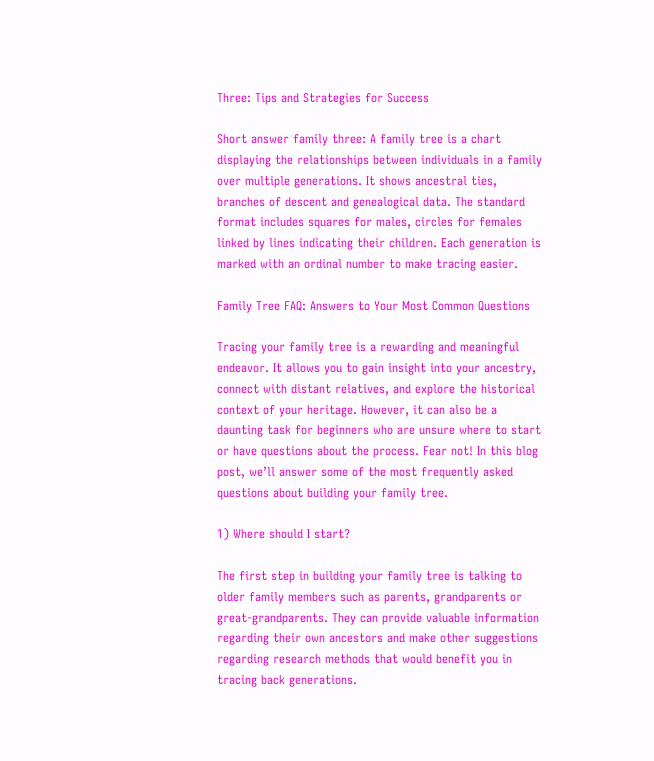Three: Tips and Strategies for Success

Short answer family three: A family tree is a chart displaying the relationships between individuals in a family over multiple generations. It shows ancestral ties, branches of descent and genealogical data. The standard format includes squares for males, circles for females linked by lines indicating their children. Each generation is marked with an ordinal number to make tracing easier.

Family Tree FAQ: Answers to Your Most Common Questions

Tracing your family tree is a rewarding and meaningful endeavor. It allows you to gain insight into your ancestry, connect with distant relatives, and explore the historical context of your heritage. However, it can also be a daunting task for beginners who are unsure where to start or have questions about the process. Fear not! In this blog post, we’ll answer some of the most frequently asked questions about building your family tree.

1) Where should I start?

The first step in building your family tree is talking to older family members such as parents, grandparents or great-grandparents. They can provide valuable information regarding their own ancestors and make other suggestions regarding research methods that would benefit you in tracing back generations.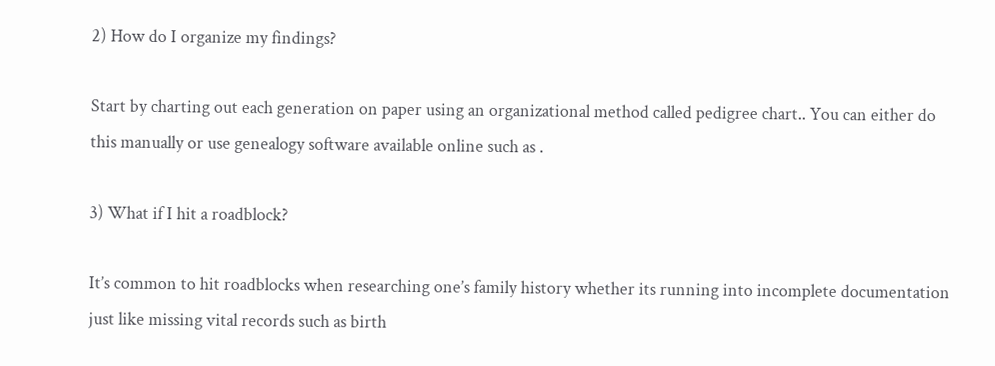2) How do I organize my findings?

Start by charting out each generation on paper using an organizational method called pedigree chart.. You can either do this manually or use genealogy software available online such as .

3) What if I hit a roadblock?

It’s common to hit roadblocks when researching one’s family history whether its running into incomplete documentation just like missing vital records such as birth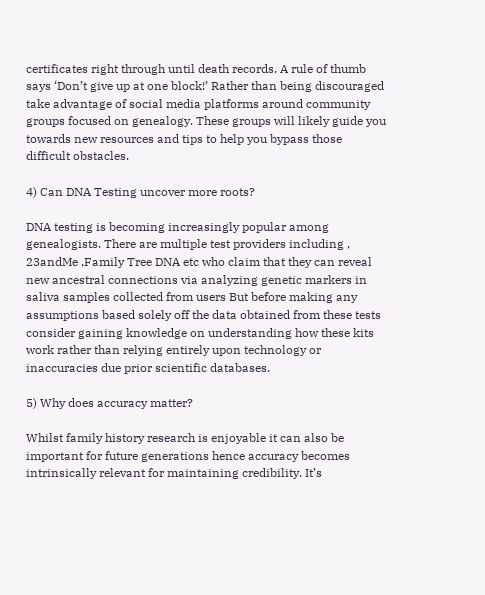certificates right through until death records. A rule of thumb says ‘Don’t give up at one block!’ Rather than being discouraged take advantage of social media platforms around community groups focused on genealogy. These groups will likely guide you towards new resources and tips to help you bypass those difficult obstacles.

4) Can DNA Testing uncover more roots?

DNA testing is becoming increasingly popular among genealogists. There are multiple test providers including , 23andMe ,Family Tree DNA etc who claim that they can reveal new ancestral connections via analyzing genetic markers in saliva samples collected from users But before making any assumptions based solely off the data obtained from these tests consider gaining knowledge on understanding how these kits work rather than relying entirely upon technology or inaccuracies due prior scientific databases.

5) Why does accuracy matter?

Whilst family history research is enjoyable it can also be important for future generations hence accuracy becomes intrinsically relevant for maintaining credibility. It’s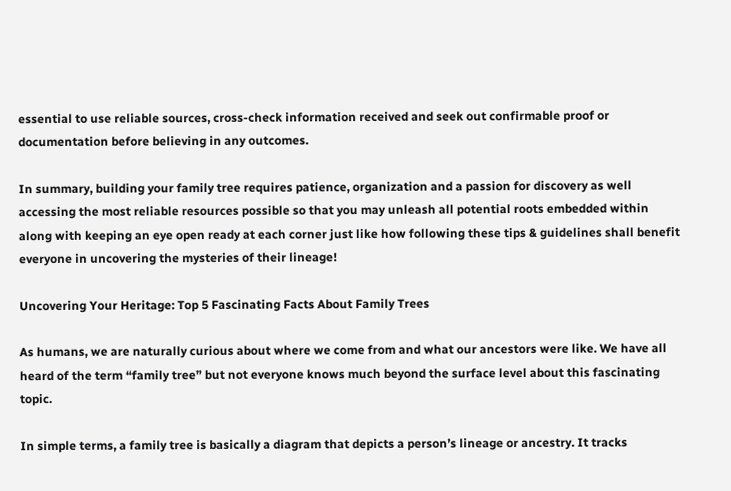essential to use reliable sources, cross-check information received and seek out confirmable proof or documentation before believing in any outcomes.

In summary, building your family tree requires patience, organization and a passion for discovery as well accessing the most reliable resources possible so that you may unleash all potential roots embedded within along with keeping an eye open ready at each corner just like how following these tips & guidelines shall benefit everyone in uncovering the mysteries of their lineage!

Uncovering Your Heritage: Top 5 Fascinating Facts About Family Trees

As humans, we are naturally curious about where we come from and what our ancestors were like. We have all heard of the term “family tree” but not everyone knows much beyond the surface level about this fascinating topic.

In simple terms, a family tree is basically a diagram that depicts a person’s lineage or ancestry. It tracks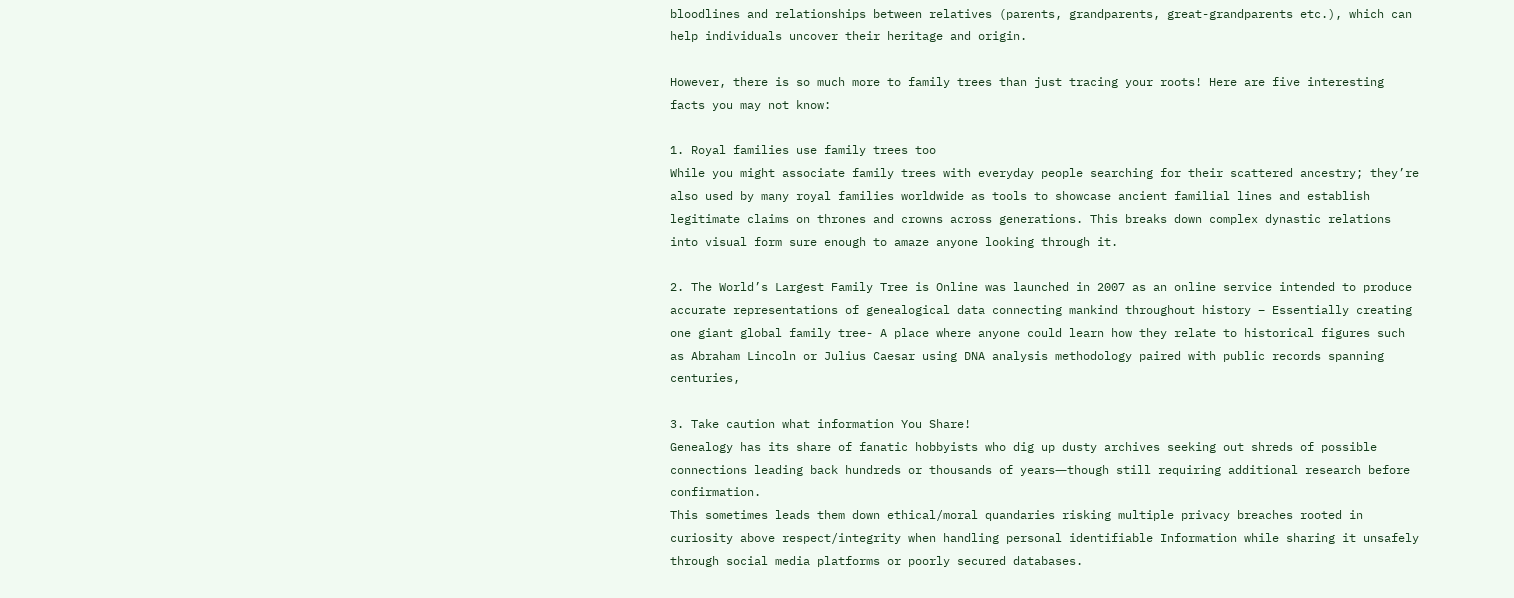bloodlines and relationships between relatives (parents, grandparents, great-grandparents etc.), which can help individuals uncover their heritage and origin.

However, there is so much more to family trees than just tracing your roots! Here are five interesting facts you may not know:

1. Royal families use family trees too
While you might associate family trees with everyday people searching for their scattered ancestry; they’re also used by many royal families worldwide as tools to showcase ancient familial lines and establish legitimate claims on thrones and crowns across generations. This breaks down complex dynastic relations into visual form sure enough to amaze anyone looking through it.

2. The World’s Largest Family Tree is Online was launched in 2007 as an online service intended to produce accurate representations of genealogical data connecting mankind throughout history – Essentially creating one giant global family tree- A place where anyone could learn how they relate to historical figures such as Abraham Lincoln or Julius Caesar using DNA analysis methodology paired with public records spanning centuries,

3. Take caution what information You Share!
Genealogy has its share of fanatic hobbyists who dig up dusty archives seeking out shreds of possible connections leading back hundreds or thousands of years―though still requiring additional research before confirmation.
This sometimes leads them down ethical/moral quandaries risking multiple privacy breaches rooted in curiosity above respect/integrity when handling personal identifiable Information while sharing it unsafely through social media platforms or poorly secured databases.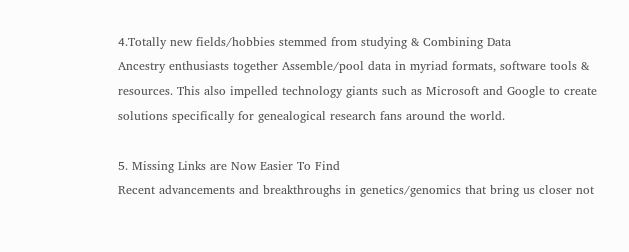4.Totally new fields/hobbies stemmed from studying & Combining Data
Ancestry enthusiasts together Assemble/pool data in myriad formats, software tools & resources. This also impelled technology giants such as Microsoft and Google to create solutions specifically for genealogical research fans around the world.

5. Missing Links are Now Easier To Find
Recent advancements and breakthroughs in genetics/genomics that bring us closer not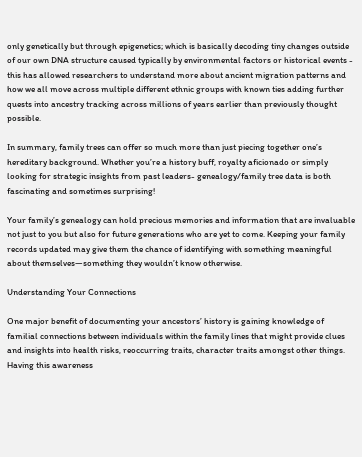only genetically but through epigenetics; which is basically decoding tiny changes outside of our own DNA structure caused typically by environmental factors or historical events - this has allowed researchers to understand more about ancient migration patterns and how we all move across multiple different ethnic groups with known ties adding further quests into ancestry tracking across millions of years earlier than previously thought possible.

In summary, family trees can offer so much more than just piecing together one’s hereditary background. Whether you’re a history buff, royalty aficionado or simply looking for strategic insights from past leaders- genealogy/family tree data is both fascinating and sometimes surprising!

Your family’s genealogy can hold precious memories and information that are invaluable not just to you but also for future generations who are yet to come. Keeping your family records updated may give them the chance of identifying with something meaningful about themselves—something they wouldn’t know otherwise.

Understanding Your Connections

One major benefit of documenting your ancestors’ history is gaining knowledge of familial connections between individuals within the family lines that might provide clues and insights into health risks, reoccurring traits, character traits amongst other things. Having this awareness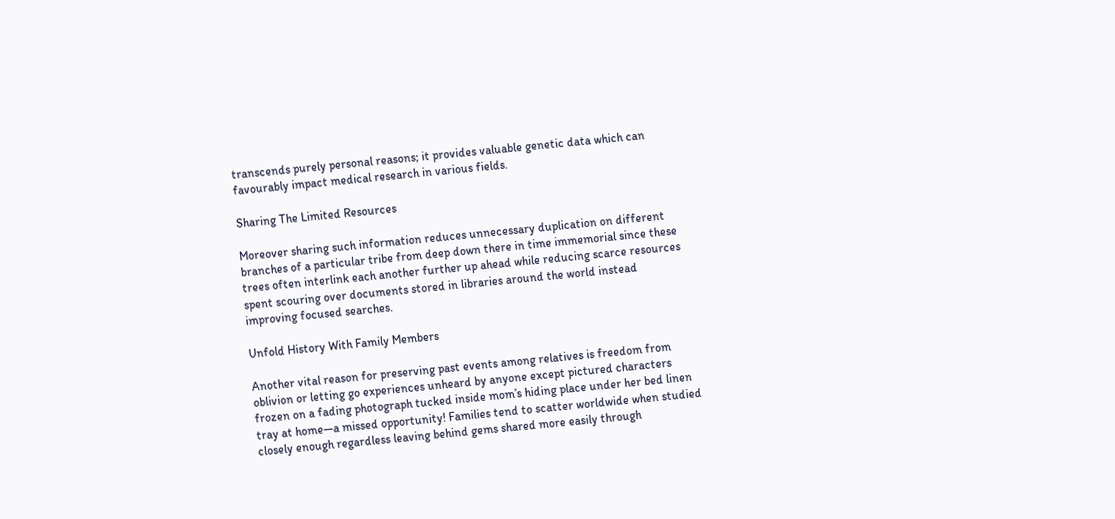transcends purely personal reasons; it provides valuable genetic data which can favourably impact medical research in various fields.

Sharing The Limited Resources

Moreover sharing such information reduces unnecessary duplication on different branches of a particular tribe from deep down there in time immemorial since these trees often interlink each another further up ahead while reducing scarce resources spent scouring over documents stored in libraries around the world instead improving focused searches.

Unfold History With Family Members

Another vital reason for preserving past events among relatives is freedom from oblivion or letting go experiences unheard by anyone except pictured characters frozen on a fading photograph tucked inside mom’s hiding place under her bed linen tray at home—a missed opportunity! Families tend to scatter worldwide when studied closely enough regardless leaving behind gems shared more easily through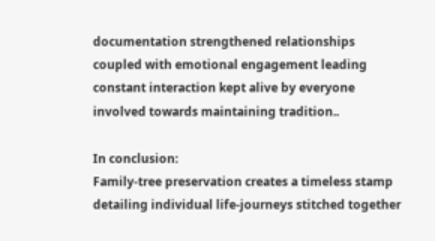documentation strengthened relationships coupled with emotional engagement leading constant interaction kept alive by everyone involved towards maintaining tradition..

In conclusion:
Family-tree preservation creates a timeless stamp detailing individual life-journeys stitched together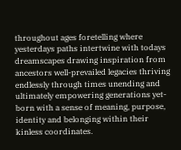throughout ages foretelling where yesterdays paths intertwine with todays dreamscapes drawing inspiration from ancestors well-prevailed legacies thriving endlessly through times unending and ultimately empowering generations yet-born with a sense of meaning, purpose, identity and belonging within their kinless coordinates.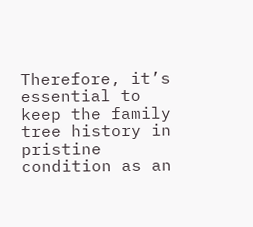Therefore, it’s essential to keep the family tree history in pristine condition as an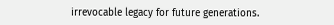irrevocable legacy for future generations.